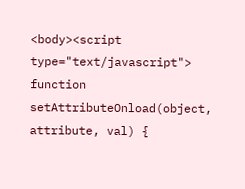<body><script type="text/javascript"> function setAttributeOnload(object, attribute, val) {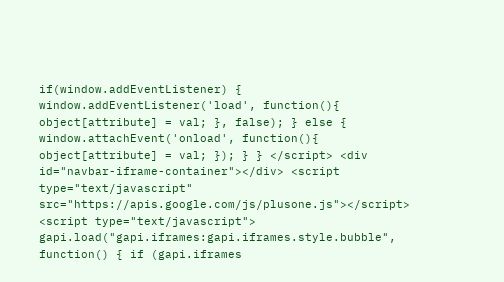if(window.addEventListener) { window.addEventListener('load', function(){ object[attribute] = val; }, false); } else { window.attachEvent('onload', function(){ object[attribute] = val; }); } } </script> <div id="navbar-iframe-container"></div> <script type="text/javascript" src="https://apis.google.com/js/plusone.js"></script> <script type="text/javascript"> gapi.load("gapi.iframes:gapi.iframes.style.bubble", function() { if (gapi.iframes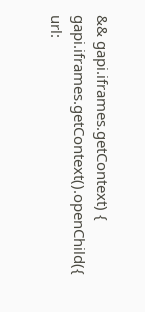&& gapi.iframes.getContext) { gapi.iframes.getContext().openChild({ url: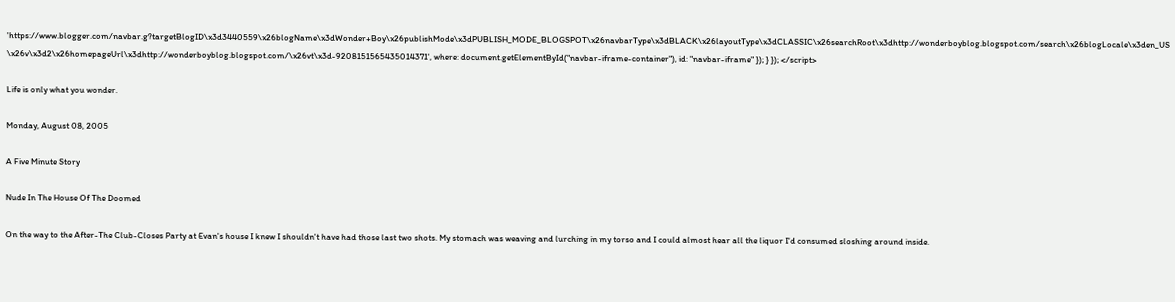'https://www.blogger.com/navbar.g?targetBlogID\x3d3440559\x26blogName\x3dWonder+Boy\x26publishMode\x3dPUBLISH_MODE_BLOGSPOT\x26navbarType\x3dBLACK\x26layoutType\x3dCLASSIC\x26searchRoot\x3dhttp://wonderboyblog.blogspot.com/search\x26blogLocale\x3den_US\x26v\x3d2\x26homepageUrl\x3dhttp://wonderboyblog.blogspot.com/\x26vt\x3d-9208151565435014371', where: document.getElementById("navbar-iframe-container"), id: "navbar-iframe" }); } }); </script>

Life is only what you wonder.

Monday, August 08, 2005

A Five Minute Story

Nude In The House Of The Doomed

On the way to the After-The Club-Closes Party at Evan's house I knew I shouldn't have had those last two shots. My stomach was weaving and lurching in my torso and I could almost hear all the liquor I'd consumed sloshing around inside.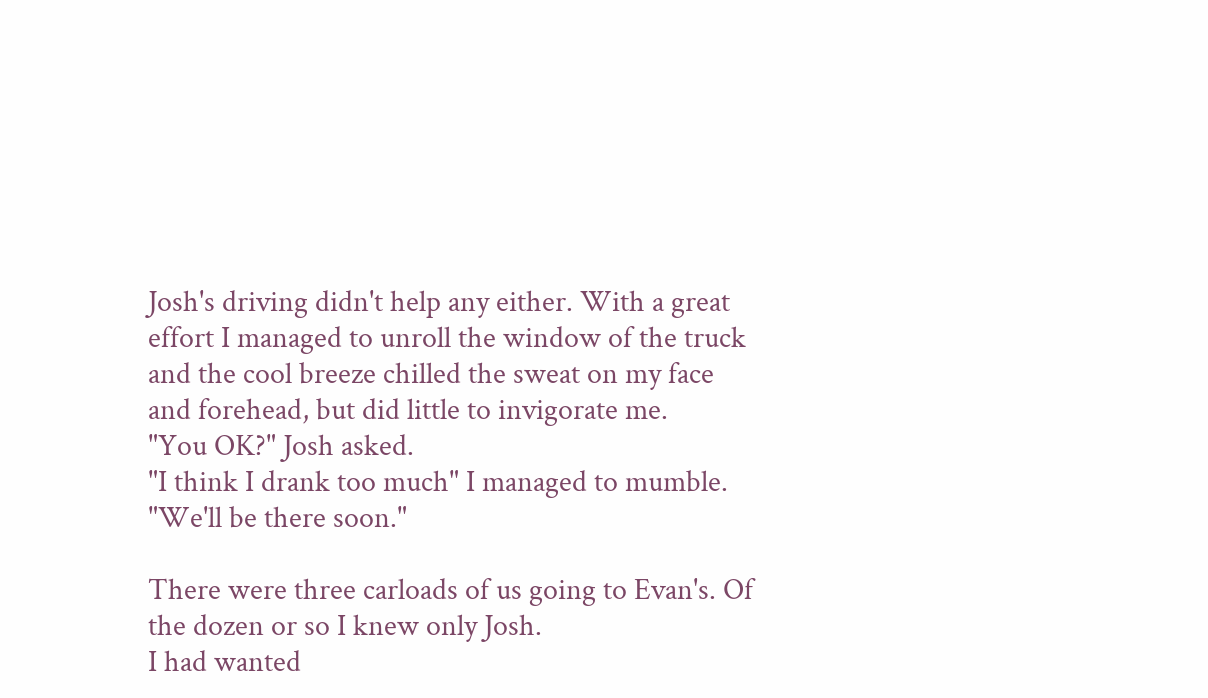Josh's driving didn't help any either. With a great effort I managed to unroll the window of the truck and the cool breeze chilled the sweat on my face and forehead, but did little to invigorate me.
"You OK?" Josh asked.
"I think I drank too much" I managed to mumble.
"We'll be there soon."

There were three carloads of us going to Evan's. Of the dozen or so I knew only Josh.
I had wanted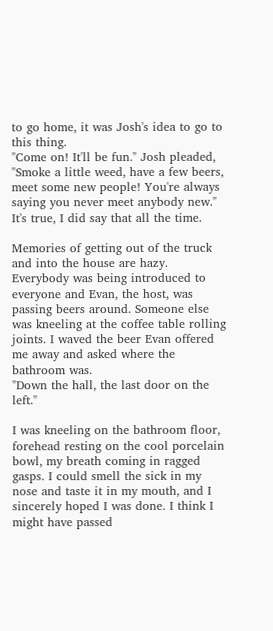to go home, it was Josh's idea to go to this thing.
"Come on! It'll be fun." Josh pleaded, "Smoke a little weed, have a few beers, meet some new people! You're always saying you never meet anybody new."
It's true, I did say that all the time.

Memories of getting out of the truck and into the house are hazy. Everybody was being introduced to everyone and Evan, the host, was passing beers around. Someone else was kneeling at the coffee table rolling joints. I waved the beer Evan offered me away and asked where the bathroom was.
"Down the hall, the last door on the left."

I was kneeling on the bathroom floor, forehead resting on the cool porcelain bowl, my breath coming in ragged gasps. I could smell the sick in my nose and taste it in my mouth, and I sincerely hoped I was done. I think I might have passed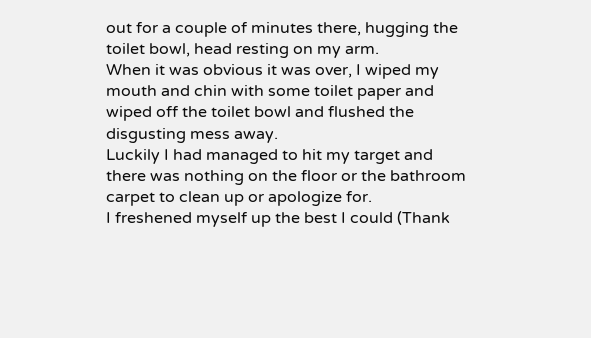out for a couple of minutes there, hugging the toilet bowl, head resting on my arm.
When it was obvious it was over, I wiped my mouth and chin with some toilet paper and wiped off the toilet bowl and flushed the disgusting mess away.
Luckily I had managed to hit my target and there was nothing on the floor or the bathroom carpet to clean up or apologize for.
I freshened myself up the best I could (Thank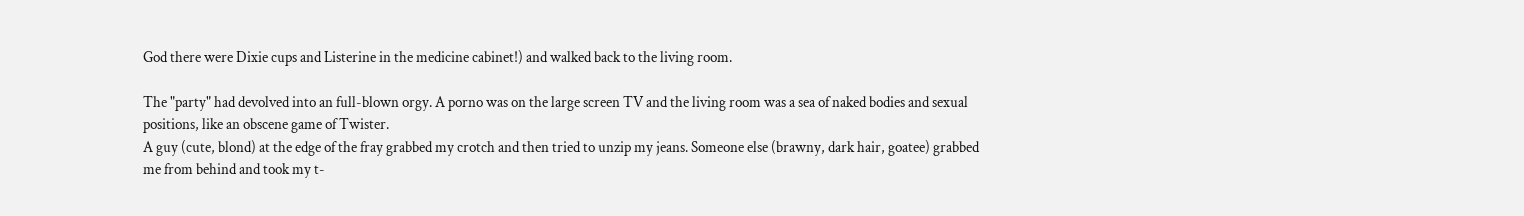God there were Dixie cups and Listerine in the medicine cabinet!) and walked back to the living room.

The "party" had devolved into an full-blown orgy. A porno was on the large screen TV and the living room was a sea of naked bodies and sexual positions, like an obscene game of Twister.
A guy (cute, blond) at the edge of the fray grabbed my crotch and then tried to unzip my jeans. Someone else (brawny, dark hair, goatee) grabbed me from behind and took my t-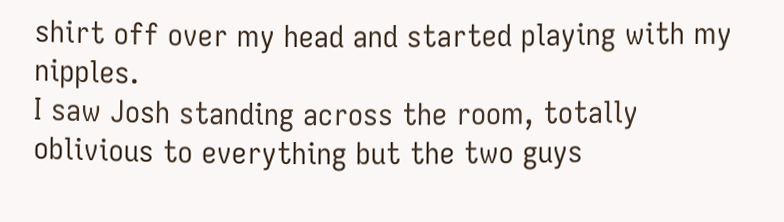shirt off over my head and started playing with my nipples.
I saw Josh standing across the room, totally oblivious to everything but the two guys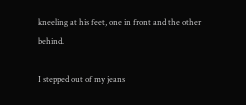kneeling at his feet, one in front and the other behind.

I stepped out of my jeans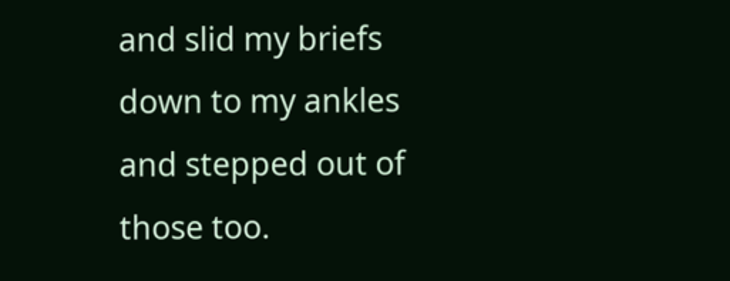and slid my briefs down to my ankles and stepped out of those too.